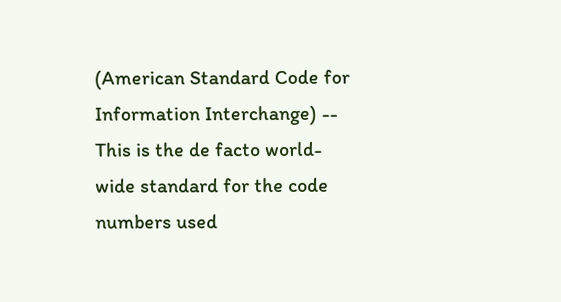(American Standard Code for Information Interchange) -- This is the de facto world-wide standard for the code numbers used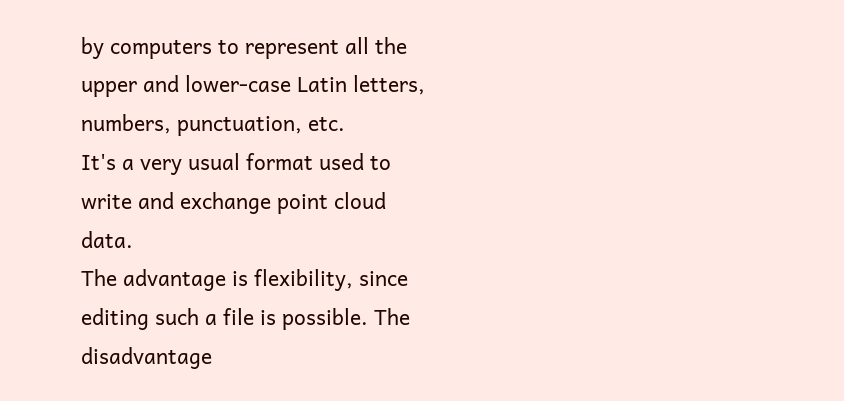by computers to represent all the upper and lower-case Latin letters, numbers, punctuation, etc.
It's a very usual format used to write and exchange point cloud data.
The advantage is flexibility, since editing such a file is possible. The disadvantage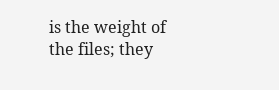is the weight of the files; they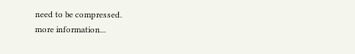need to be compressed.
more information...